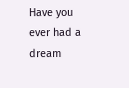Have you ever had a dream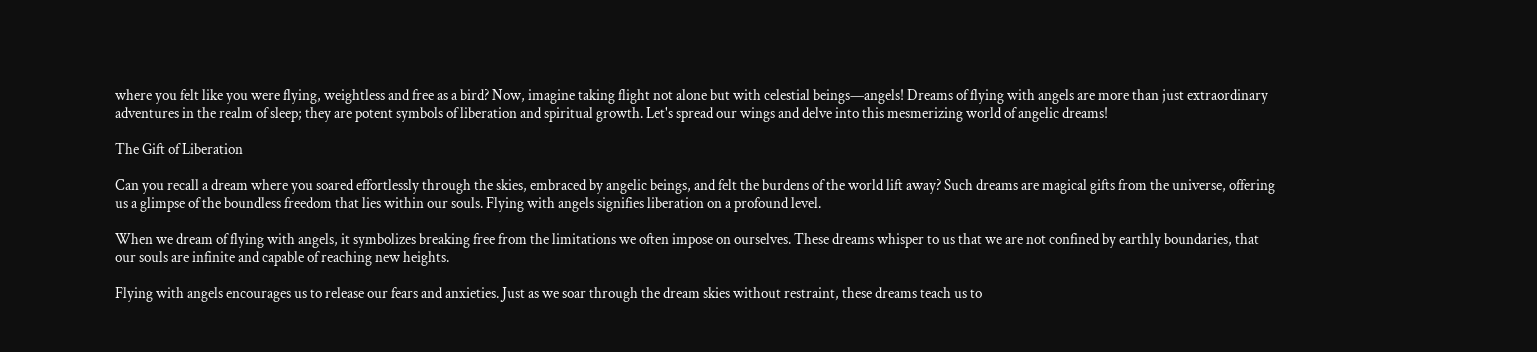where you felt like you were flying, weightless and free as a bird? Now, imagine taking flight not alone but with celestial beings—angels! Dreams of flying with angels are more than just extraordinary adventures in the realm of sleep; they are potent symbols of liberation and spiritual growth. Let's spread our wings and delve into this mesmerizing world of angelic dreams!

The Gift of Liberation

Can you recall a dream where you soared effortlessly through the skies, embraced by angelic beings, and felt the burdens of the world lift away? Such dreams are magical gifts from the universe, offering us a glimpse of the boundless freedom that lies within our souls. Flying with angels signifies liberation on a profound level.

When we dream of flying with angels, it symbolizes breaking free from the limitations we often impose on ourselves. These dreams whisper to us that we are not confined by earthly boundaries, that our souls are infinite and capable of reaching new heights.

Flying with angels encourages us to release our fears and anxieties. Just as we soar through the dream skies without restraint, these dreams teach us to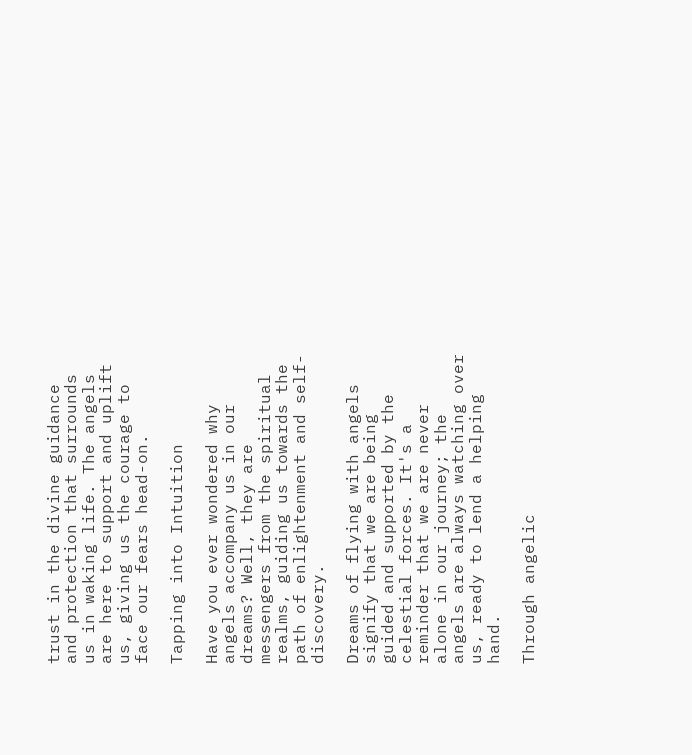trust in the divine guidance and protection that surrounds us in waking life. The angels are here to support and uplift us, giving us the courage to face our fears head-on.

Tapping into Intuition

Have you ever wondered why angels accompany us in our dreams? Well, they are messengers from the spiritual realms, guiding us towards the path of enlightenment and self-discovery.

Dreams of flying with angels signify that we are being guided and supported by the celestial forces. It's a reminder that we are never alone in our journey; the angels are always watching over us, ready to lend a helping hand.

Through angelic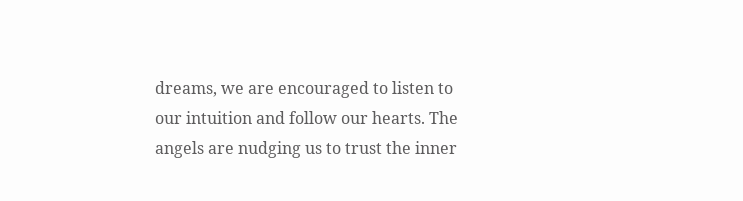dreams, we are encouraged to listen to our intuition and follow our hearts. The angels are nudging us to trust the inner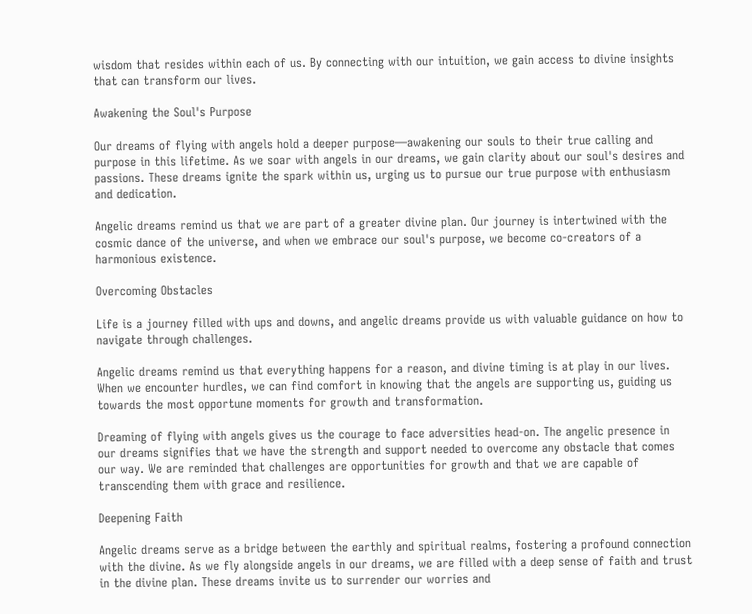wisdom that resides within each of us. By connecting with our intuition, we gain access to divine insights that can transform our lives.

Awakening the Soul's Purpose

Our dreams of flying with angels hold a deeper purpose—awakening our souls to their true calling and purpose in this lifetime. As we soar with angels in our dreams, we gain clarity about our soul's desires and passions. These dreams ignite the spark within us, urging us to pursue our true purpose with enthusiasm and dedication.

Angelic dreams remind us that we are part of a greater divine plan. Our journey is intertwined with the cosmic dance of the universe, and when we embrace our soul's purpose, we become co-creators of a harmonious existence.

Overcoming Obstacles

Life is a journey filled with ups and downs, and angelic dreams provide us with valuable guidance on how to navigate through challenges.

Angelic dreams remind us that everything happens for a reason, and divine timing is at play in our lives. When we encounter hurdles, we can find comfort in knowing that the angels are supporting us, guiding us towards the most opportune moments for growth and transformation.

Dreaming of flying with angels gives us the courage to face adversities head-on. The angelic presence in our dreams signifies that we have the strength and support needed to overcome any obstacle that comes our way. We are reminded that challenges are opportunities for growth and that we are capable of transcending them with grace and resilience.

Deepening Faith

Angelic dreams serve as a bridge between the earthly and spiritual realms, fostering a profound connection with the divine. As we fly alongside angels in our dreams, we are filled with a deep sense of faith and trust in the divine plan. These dreams invite us to surrender our worries and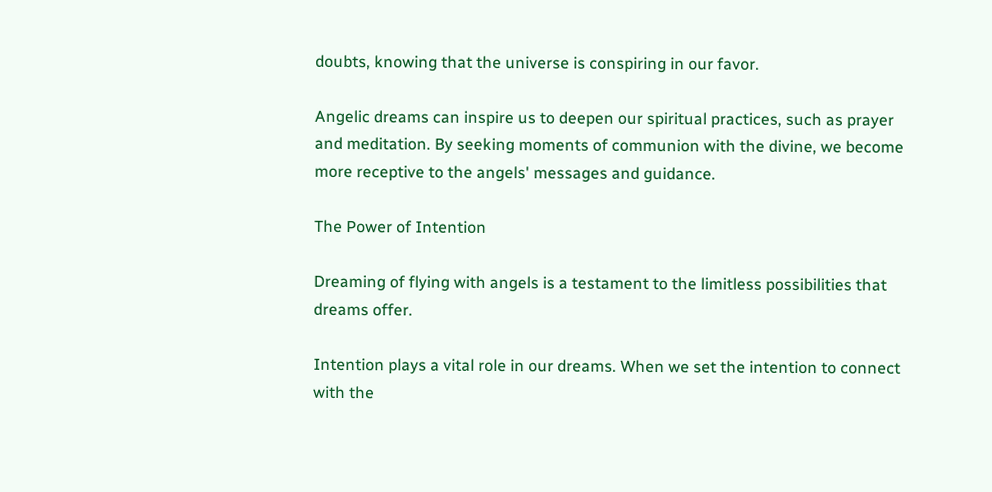doubts, knowing that the universe is conspiring in our favor.

Angelic dreams can inspire us to deepen our spiritual practices, such as prayer and meditation. By seeking moments of communion with the divine, we become more receptive to the angels' messages and guidance.

The Power of Intention

Dreaming of flying with angels is a testament to the limitless possibilities that dreams offer.

Intention plays a vital role in our dreams. When we set the intention to connect with the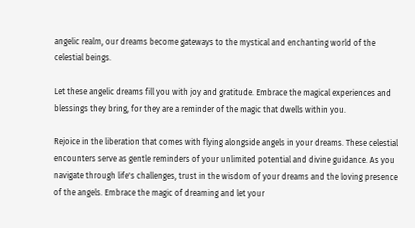angelic realm, our dreams become gateways to the mystical and enchanting world of the celestial beings.

Let these angelic dreams fill you with joy and gratitude. Embrace the magical experiences and blessings they bring, for they are a reminder of the magic that dwells within you.

Rejoice in the liberation that comes with flying alongside angels in your dreams. These celestial encounters serve as gentle reminders of your unlimited potential and divine guidance. As you navigate through life's challenges, trust in the wisdom of your dreams and the loving presence of the angels. Embrace the magic of dreaming and let your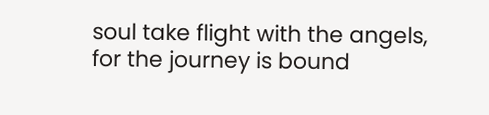soul take flight with the angels, for the journey is bound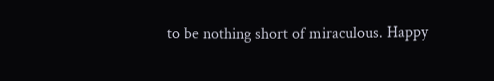to be nothing short of miraculous. Happy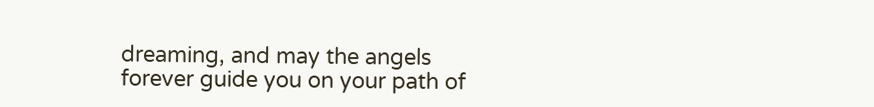dreaming, and may the angels forever guide you on your path of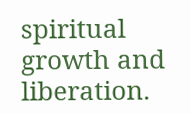spiritual growth and liberation.